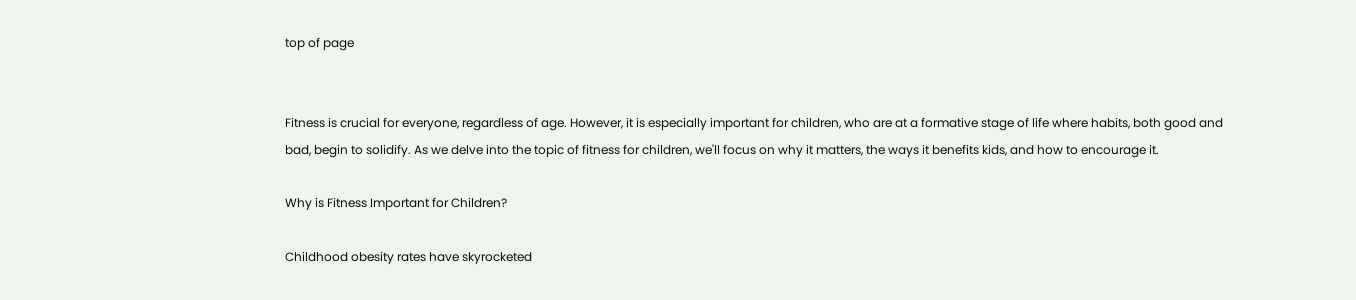top of page


Fitness is crucial for everyone, regardless of age. However, it is especially important for children, who are at a formative stage of life where habits, both good and bad, begin to solidify. As we delve into the topic of fitness for children, we'll focus on why it matters, the ways it benefits kids, and how to encourage it.

Why is Fitness Important for Children?

Childhood obesity rates have skyrocketed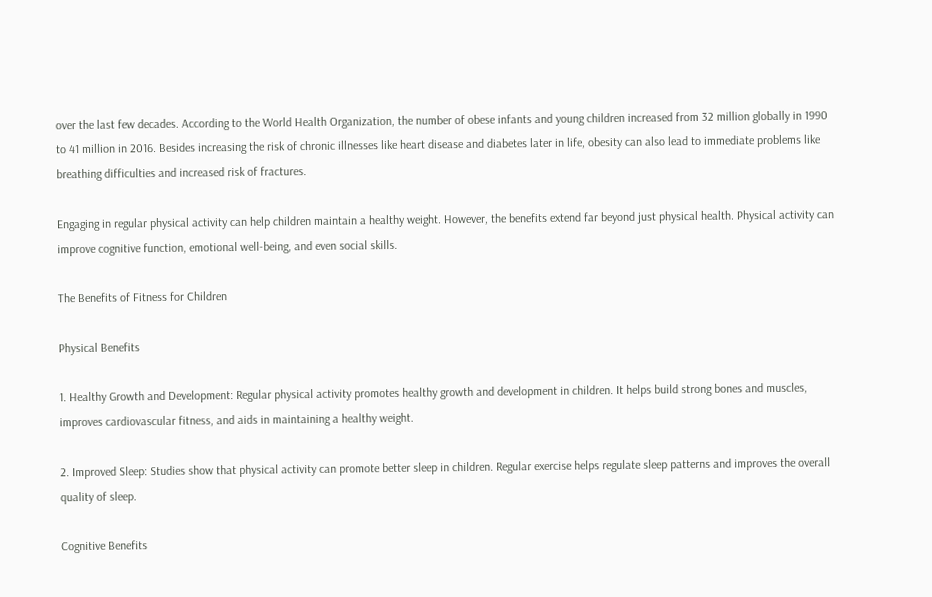over the last few decades. According to the World Health Organization, the number of obese infants and young children increased from 32 million globally in 1990 to 41 million in 2016. Besides increasing the risk of chronic illnesses like heart disease and diabetes later in life, obesity can also lead to immediate problems like breathing difficulties and increased risk of fractures.

Engaging in regular physical activity can help children maintain a healthy weight. However, the benefits extend far beyond just physical health. Physical activity can improve cognitive function, emotional well-being, and even social skills.

The Benefits of Fitness for Children

Physical Benefits

1. Healthy Growth and Development: Regular physical activity promotes healthy growth and development in children. It helps build strong bones and muscles, improves cardiovascular fitness, and aids in maintaining a healthy weight.

2. Improved Sleep: Studies show that physical activity can promote better sleep in children. Regular exercise helps regulate sleep patterns and improves the overall quality of sleep.

Cognitive Benefits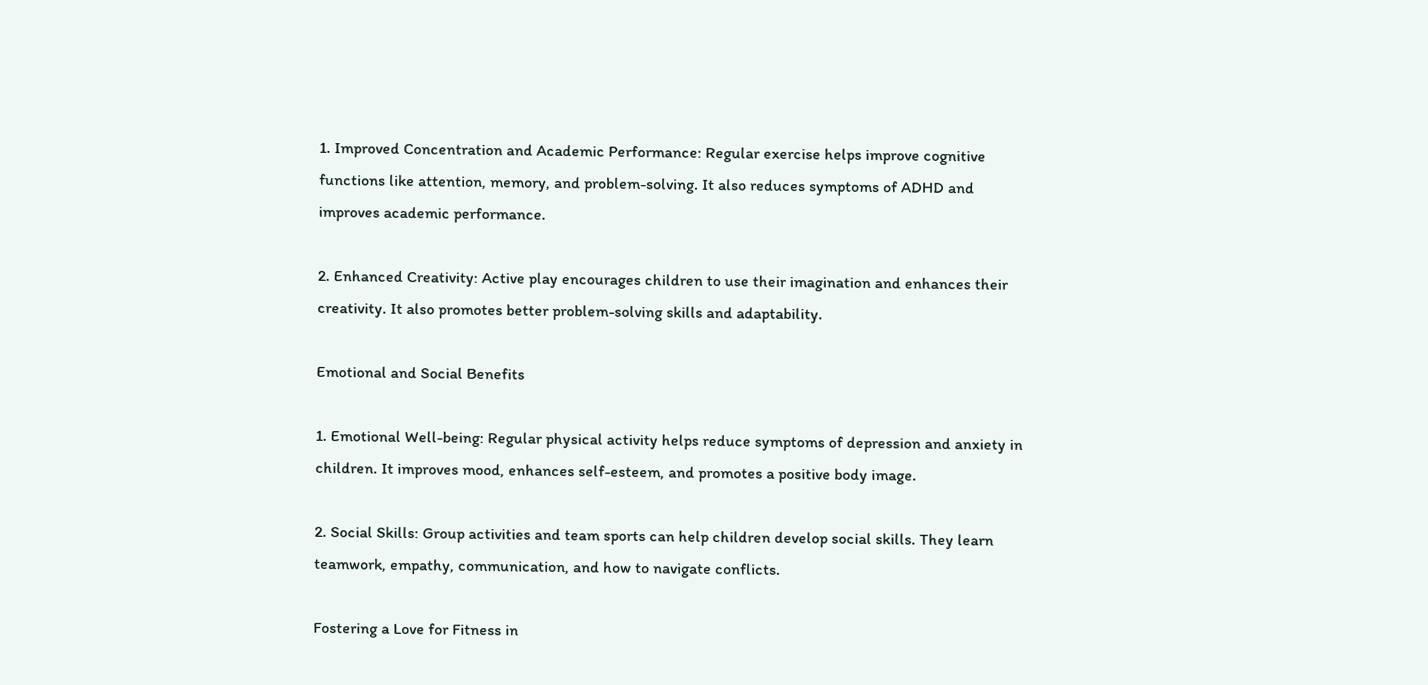1. Improved Concentration and Academic Performance: Regular exercise helps improve cognitive functions like attention, memory, and problem-solving. It also reduces symptoms of ADHD and improves academic performance.

2. Enhanced Creativity: Active play encourages children to use their imagination and enhances their creativity. It also promotes better problem-solving skills and adaptability.

Emotional and Social Benefits

1. Emotional Well-being: Regular physical activity helps reduce symptoms of depression and anxiety in children. It improves mood, enhances self-esteem, and promotes a positive body image.

2. Social Skills: Group activities and team sports can help children develop social skills. They learn teamwork, empathy, communication, and how to navigate conflicts.

Fostering a Love for Fitness in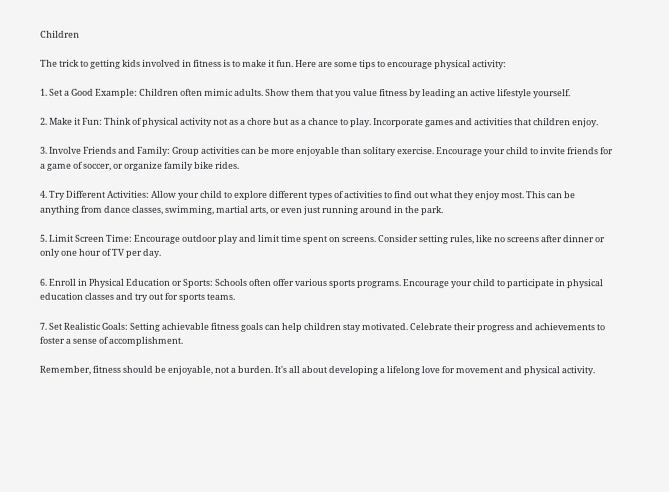Children

The trick to getting kids involved in fitness is to make it fun. Here are some tips to encourage physical activity:

1. Set a Good Example: Children often mimic adults. Show them that you value fitness by leading an active lifestyle yourself.

2. Make it Fun: Think of physical activity not as a chore but as a chance to play. Incorporate games and activities that children enjoy.

3. Involve Friends and Family: Group activities can be more enjoyable than solitary exercise. Encourage your child to invite friends for a game of soccer, or organize family bike rides.

4. Try Different Activities: Allow your child to explore different types of activities to find out what they enjoy most. This can be anything from dance classes, swimming, martial arts, or even just running around in the park.

5. Limit Screen Time: Encourage outdoor play and limit time spent on screens. Consider setting rules, like no screens after dinner or only one hour of TV per day.

6. Enroll in Physical Education or Sports: Schools often offer various sports programs. Encourage your child to participate in physical education classes and try out for sports teams.

7. Set Realistic Goals: Setting achievable fitness goals can help children stay motivated. Celebrate their progress and achievements to foster a sense of accomplishment.

Remember, fitness should be enjoyable, not a burden. It's all about developing a lifelong love for movement and physical activity.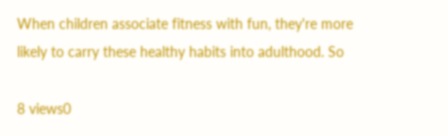When children associate fitness with fun, they're more likely to carry these healthy habits into adulthood. So

8 views0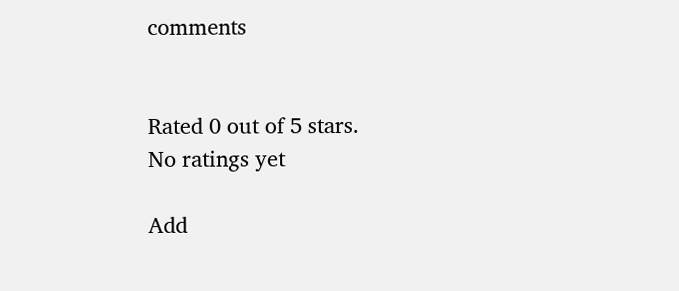comments


Rated 0 out of 5 stars.
No ratings yet

Add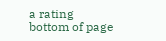a rating
bottom of page